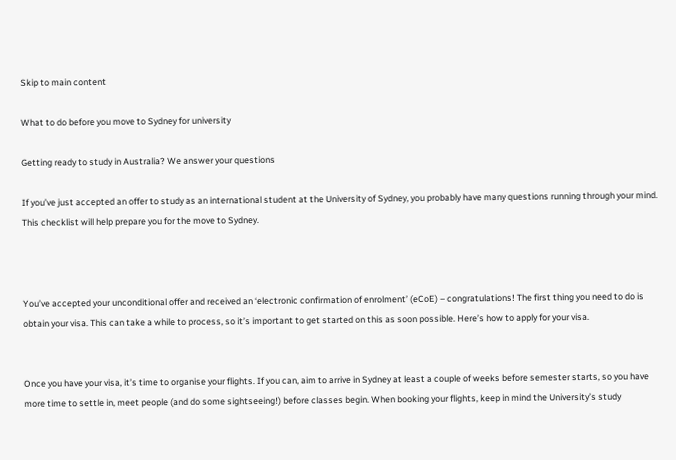Skip to main content

What to do before you move to Sydney for university

Getting ready to study in Australia? We answer your questions

If you’ve just accepted an offer to study as an international student at the University of Sydney, you probably have many questions running through your mind. This checklist will help prepare you for the move to Sydney.



You’ve accepted your unconditional offer and received an ‘electronic confirmation of enrolment’ (eCoE) – congratulations! The first thing you need to do is obtain your visa. This can take a while to process, so it’s important to get started on this as soon possible. Here’s how to apply for your visa.


Once you have your visa, it’s time to organise your flights. If you can, aim to arrive in Sydney at least a couple of weeks before semester starts, so you have more time to settle in, meet people (and do some sightseeing!) before classes begin. When booking your flights, keep in mind the University’s study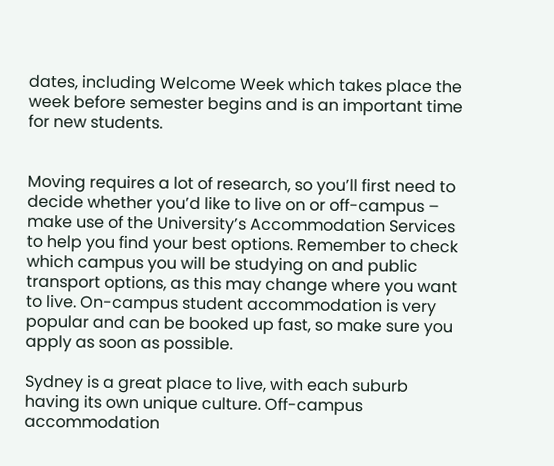dates, including Welcome Week which takes place the week before semester begins and is an important time for new students.


Moving requires a lot of research, so you’ll first need to decide whether you’d like to live on or off-campus – make use of the University’s Accommodation Services to help you find your best options. Remember to check which campus you will be studying on and public transport options, as this may change where you want to live. On-campus student accommodation is very popular and can be booked up fast, so make sure you apply as soon as possible.

Sydney is a great place to live, with each suburb having its own unique culture. Off-campus accommodation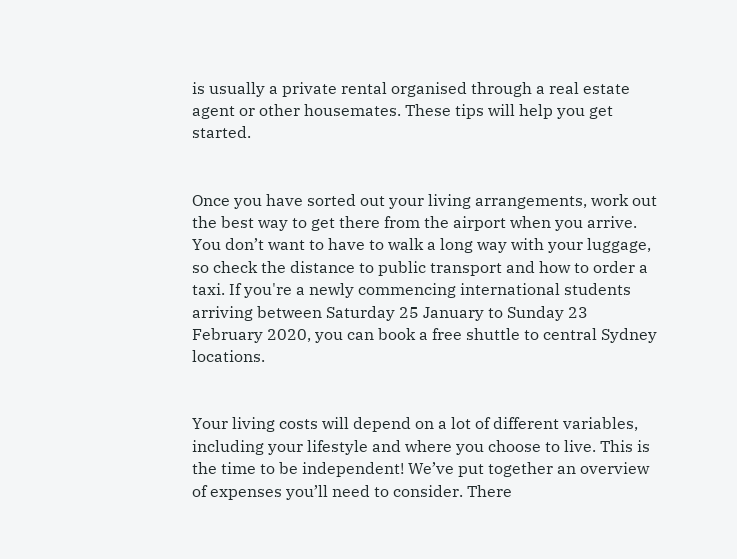is usually a private rental organised through a real estate agent or other housemates. These tips will help you get started.


Once you have sorted out your living arrangements, work out the best way to get there from the airport when you arrive. You don’t want to have to walk a long way with your luggage, so check the distance to public transport and how to order a taxi. If you're a newly commencing international students arriving between Saturday 25 January to Sunday 23 February 2020, you can book a free shuttle to central Sydney locations.


Your living costs will depend on a lot of different variables, including your lifestyle and where you choose to live. This is the time to be independent! We’ve put together an overview of expenses you’ll need to consider. There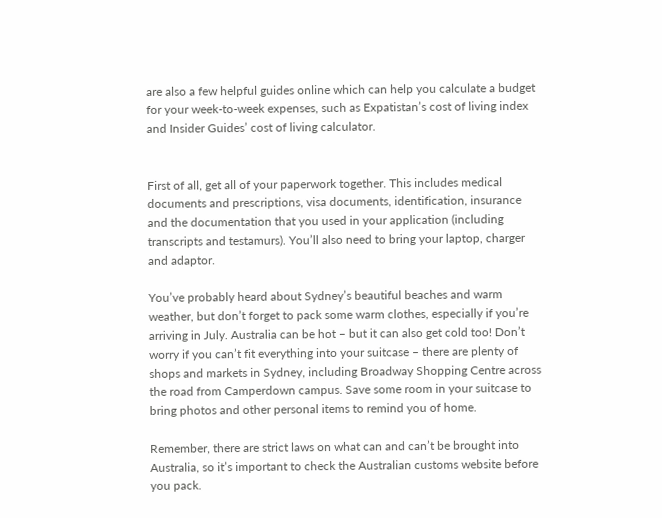are also a few helpful guides online which can help you calculate a budget for your week-to-week expenses, such as Expatistan’s cost of living index and Insider Guides’ cost of living calculator.


First of all, get all of your paperwork together. This includes medical documents and prescriptions, visa documents, identification, insurance and the documentation that you used in your application (including transcripts and testamurs). You’ll also need to bring your laptop, charger and adaptor.

You’ve probably heard about Sydney’s beautiful beaches and warm weather, but don’t forget to pack some warm clothes, especially if you’re arriving in July. Australia can be hot – but it can also get cold too! Don’t worry if you can’t fit everything into your suitcase – there are plenty of shops and markets in Sydney, including Broadway Shopping Centre across the road from Camperdown campus. Save some room in your suitcase to bring photos and other personal items to remind you of home.

Remember, there are strict laws on what can and can’t be brought into Australia, so it’s important to check the Australian customs website before you pack.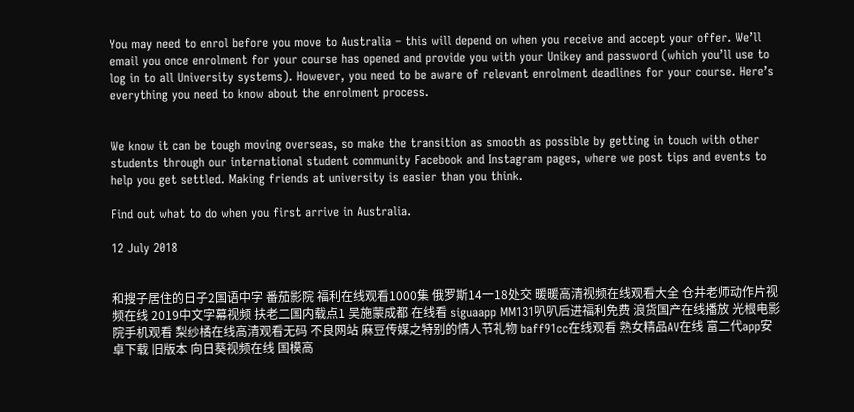You may need to enrol before you move to Australia – this will depend on when you receive and accept your offer. We’ll email you once enrolment for your course has opened and provide you with your Unikey and password (which you’ll use to log in to all University systems). However, you need to be aware of relevant enrolment deadlines for your course. Here’s everything you need to know about the enrolment process.


We know it can be tough moving overseas, so make the transition as smooth as possible by getting in touch with other students through our international student community Facebook and Instagram pages, where we post tips and events to help you get settled. Making friends at university is easier than you think.

Find out what to do when you first arrive in Australia.

12 July 2018


和搜子居住的日子2国语中字 番茄影院 福利在线观看1000集 俄罗斯14一18处交 暖暖高清视频在线观看大全 仓井老师动作片视频在线 2019中文字幕视频 扶老二国内载点1 吴施蒙成都 在线看 siguaapp MM131叭叭后进福利免费 浪货国产在线播放 光根电影院手机观看 梨纱橘在线高清观看无码 不良网站 麻豆传媒之特别的情人节礼物 baff91cc在线观看 熟女精品AV在线 富二代app安卓下载 旧版本 向日葵视频在线 国模高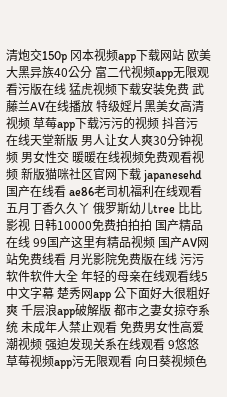清炮交150p 冈本视频app下载网站 欧美大黑异族40公分 富二代视频app无限观看污版在线 猛虎视频下载安装免费 武藤兰AV在线播放 特级婬片黑美女高清视频 草莓app下载污污的视频 抖音污 在线天堂新版 男人让女人爽30分钟视频 男女性交 暖暖在线视频免费观看视频 新版猫咪社区官网下载 japanesehd国产在线看 ae86老司机福利在线观看 五月丁香久久丫 俄罗斯幼儿tree 比比影视 日韩10000免费拍拍拍 国产精品在线 99国产这里有精品视频 国产AV网站免费线看 月光影院免费版在线 污污软件软件大全 年轻的母亲在线观看线5中文字幕 楚秀网app 公下面好大很粗好爽 千层浪app破解版 都市之妻女掠夺系统 未成年人禁止观看 免费男女性高爱潮视频 强迫发现关系在线观看 9悠悠 草莓视频app污无限观看 向日葵视频色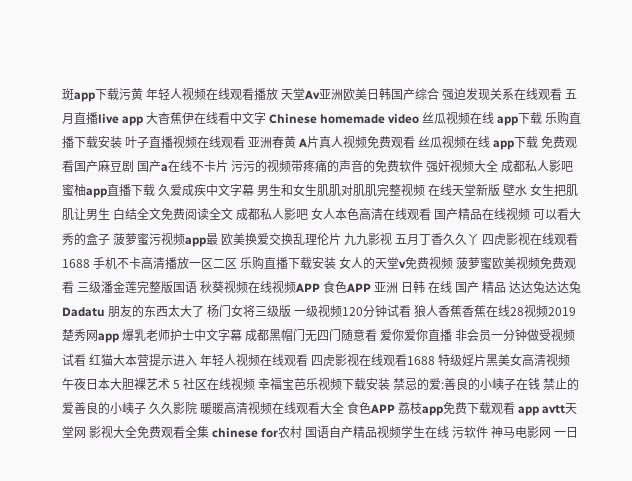斑app下载污黄 年轻人视频在线观看播放 天堂Av亚洲欧美日韩国产综合 强迫发现关系在线观看 五月直播live app 大杳蕉伊在线看中文字 Chinese homemade video 丝瓜视频在线 app下载 乐购直播下载安装 叶子直播视频在线观看 亚洲春黄 A片真人视频免费观看 丝瓜视频在线 app下载 免费观看国产麻豆剧 国产a在线不卡片 污污的视频带疼痛的声音的免费软件 强奸视频大全 成都私人影吧 蜜柚app直播下载 久爱成疾中文字幕 男生和女生肌肌对肌肌完整视频 在线天堂新版 壁水 女生把肌肌让男生 白结全文免费阅读全文 成都私人影吧 女人本色高清在线观看 国产精品在线视频 可以看大秀的盒子 菠萝蜜污视频app最 欧美换爱交换乱理伦片 九九影视 五月丁香久久丫 四虎影视在线观看1688 手机不卡高清播放一区二区 乐购直播下载安装 女人的天堂v免费视频 菠萝蜜欧美视频免费观看 三级潘金莲完整版国语 秋葵视频在线视频APP 食色APP 亚洲 日韩 在线 国产 精品 达达兔达达兔Dadatu 朋友的东西太大了 杨门女将三级版 一级视频120分钟试看 狼人香蕉香蕉在线28视频2019 楚秀网app 爆乳老师护士中文字幕 成都黑帽门无四门随意看 爱你爱你直播 非会员一分钟做受视频试看 红猫大本营提示进入 年轻人视频在线观看 四虎影视在线观看1688 特级婬片黑美女高清视频 午夜日本大胆裸艺术 5 社区在线视频 幸福宝芭乐视频下载安装 禁忌的爱:善良的小峓子在钱 禁止的爱善良的小峓子 久久影院 暖暖高清视频在线观看大全 食色APP 荔枝app免费下载观看 app avtt天堂网 影视大全免费观看全集 chinese for农村 国语自产精品视频学生在线 污软件 神马电影网 一日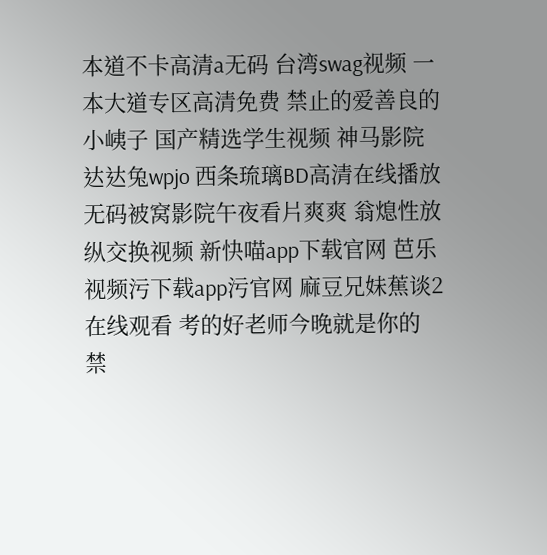本道不卡高清a无码 台湾swag视频 一本大道专区高清免费 禁止的爱善良的小峓子 国产精选学生视频 神马影院 达达兔wpjo 西条琉璃BD高清在线播放 无码被窝影院午夜看片爽爽 翁熄性放纵交换视频 新快喵app下载官网 芭乐视频污下载app污官网 麻豆兄妹蕉谈2在线观看 考的好老师今晚就是你的 禁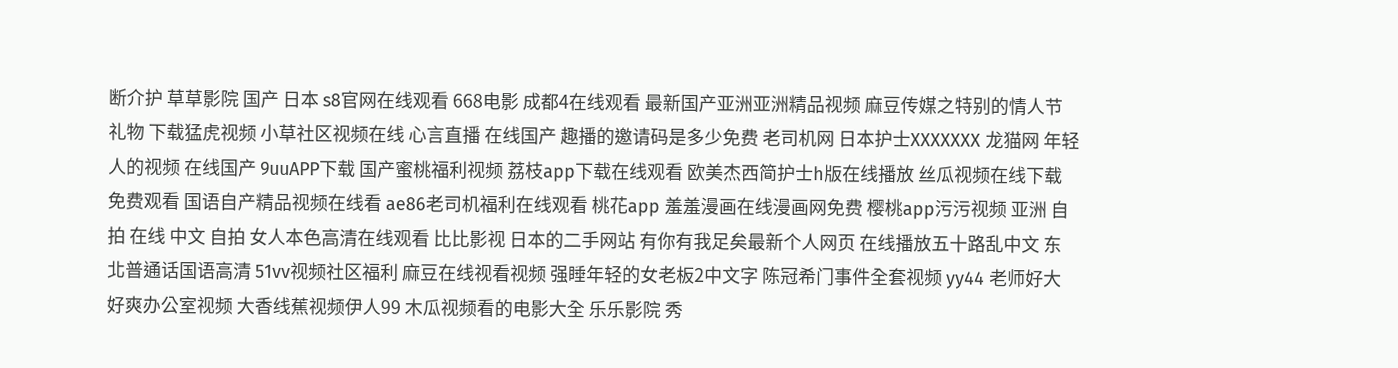断介护 草草影院 国产 日本 s8官网在线观看 668电影 成都4在线观看 最新国产亚洲亚洲精品视频 麻豆传媒之特别的情人节礼物 下载猛虎视频 小草社区视频在线 心言直播 在线国产 趣播的邀请码是多少免费 老司机网 日本护士XXXXXXX 龙猫网 年轻人的视频 在线国产 9uuAPP下载 国产蜜桃福利视频 荔枝app下载在线观看 欧美杰西简护士h版在线播放 丝瓜视频在线下载免费观看 国语自产精品视频在线看 ae86老司机福利在线观看 桃花app 羞羞漫画在线漫画网免费 樱桃app污污视频 亚洲 自拍 在线 中文 自拍 女人本色高清在线观看 比比影视 日本的二手网站 有你有我足矣最新个人网页 在线播放五十路乱中文 东北普通话国语高清 51vv视频社区福利 麻豆在线视看视频 强睡年轻的女老板2中文字 陈冠希门事件全套视频 yy44 老师好大好爽办公室视频 大香线蕉视频伊人99 木瓜视频看的电影大全 乐乐影院 秀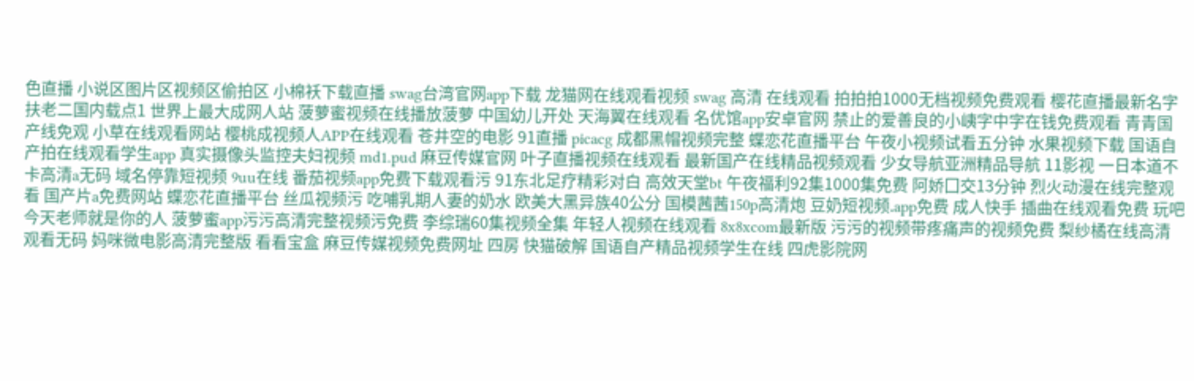色直播 小说区图片区视频区偷拍区 小棉袄下载直播 swag台湾官网app下载 龙猫网在线观看视频 swag 高清 在线观看 拍拍拍1000无档视频免费观看 樱花直播最新名字 扶老二国内载点1 世界上最大成网人站 菠萝蜜视频在线播放菠萝 中国幼儿开处 天海翼在线观看 名优馆app安卓官网 禁止的爱善良的小峓字中字在钱免费观看 青青国产线免观 小草在线观看网站 樱桃成视频人APP在线观看 苍井空的电影 91直播 picacg 成都黑帽视频完整 蝶恋花直播平台 午夜小视频试看五分钟 水果视频下载 国语自产拍在线观看学生app 真实摄像头监控夫妇视频 md1.pud 麻豆传媒官网 叶子直播视频在线观看 最新国产在线精品视频观看 少女导航亚洲精品导航 11影视 一日本道不卡高清a无码 域名停靠短视频 9uu在线 番茄视频app免费下载观看污 91东北足疗精彩对白 高效天堂bt 午夜福利92集1000集免费 阿娇囗交13分钟 烈火动漫在线完整观看 国产片a免费网站 蝶恋花直播平台 丝瓜视频污 吃哺乳期人妻的奶水 欧美大黑异族40公分 国模茜茜150p高清炮 豆奶短视频.app免费 成人快手 插曲在线观看免费 玩吧今天老师就是你的人 菠萝蜜app污污高清完整视频污免费 李综瑞60集视频全集 年轻人视频在线观看 8x8xcom最新版 污污的视频带疼痛声的视频免费 梨纱橘在线高清观看无码 妈咪微电影高清完整版 看看宝盒 麻豆传媒视频免费网址 四房 快猫破解 国语自产精品视频学生在线 四虎影院网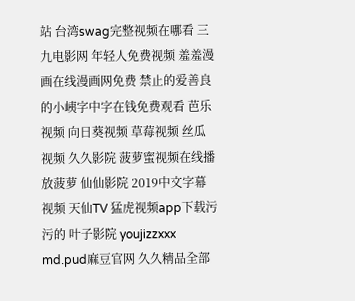站 台湾swag完整视频在哪看 三九电影网 年轻人免费视频 羞羞漫画在线漫画网免费 禁止的爱善良的小峓字中字在钱免费观看 芭乐视频 向日葵视频 草莓视频 丝瓜视频 久久影院 菠萝蜜视频在线播放菠萝 仙仙影院 2019中文字幕视频 天仙TV 猛虎视频app下载污污的 叶子影院 youjizzxxx md.pud麻豆官网 久久精品全部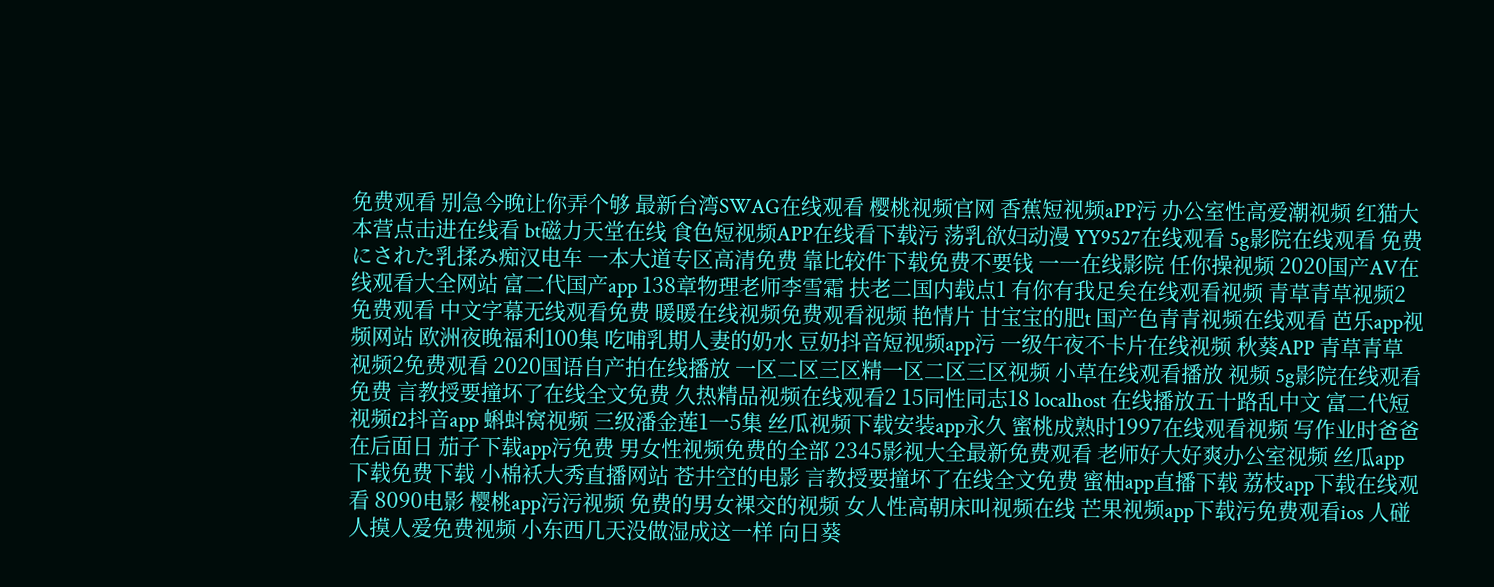免费观看 别急今晚让你弄个够 最新台湾SWAG在线观看 樱桃视频官网 香蕉短视频aPP污 办公室性高爱潮视频 红猫大本营点击进在线看 bt磁力天堂在线 食色短视频APP在线看下载污 荡乳欲妇动漫 YY9527在线观看 5g影院在线观看 免费 にされた乳揉み痴汉电车 一本大道专区高清免费 靠比较件下载免费不要钱 一一在线影院 任你操视频 2020国产AV在线观看大全网站 富二代国产app 138章物理老师李雪霜 扶老二国内载点1 有你有我足矣在线观看视频 青草青草视频2免费观看 中文字幕无线观看免费 暖暖在线视频免费观看视频 艳情片 甘宝宝的肥t 国产色青青视频在线观看 芭乐app视频网站 欧洲夜晚福利100集 吃哺乳期人妻的奶水 豆奶抖音短视频app污 一级午夜不卡片在线视频 秋葵APP 青草青草视频2免费观看 2020国语自产拍在线播放 一区二区三区精一区二区三区视频 小草在线观看播放 视频 5g影院在线观看 免费 言教授要撞坏了在线全文免费 久热精品视频在线观看2 15同性同志18 localhost 在线播放五十路乱中文 富二代短视频f2抖音app 蝌蚪窝视频 三级潘金莲1一5集 丝瓜视频下载安装app永久 蜜桃成熟时1997在线观看视频 写作业时爸爸在后面日 茄子下载app污免费 男女性视频免费的全部 2345影视大全最新免费观看 老师好大好爽办公室视频 丝瓜app下载免费下载 小棉袄大秀直播网站 苍井空的电影 言教授要撞坏了在线全文免费 蜜柚app直播下载 荔枝app下载在线观看 8090电影 樱桃app污污视频 免费的男女裸交的视频 女人性高朝床叫视频在线 芒果视频app下载污免费观看ios 人碰人摸人爱免费视频 小东西几天没做湿成这一样 向日葵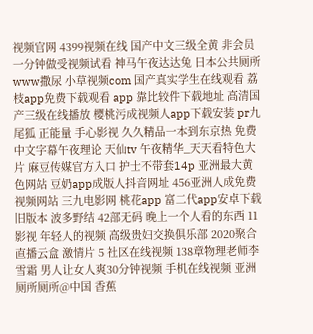视频官网 4399视频在线 国产中文三级全黄 非会员一分钟做受视频试看 神马午夜达达兔 日本公共厕所www撒尿 小草视频com 国产真实学生在线观看 荔枝app免费下载观看 app 靠比较件下载地址 高清国产三级在线播放 樱桃污成视频人app下载安装 pr九尾狐 正能量 手心影视 久久精品一本到东京热 免费中文字幕午夜理论 天仙tv 午夜精华_天天看特色大片 麻豆传媒官方入口 护士不带套14p 亚洲最大黄色网站 豆奶app成版人抖音网址 456亚洲人成免费视频网站 三九电影网 桃花app 富二代app安卓下载 旧版本 波多野结 42部无码 晚上一个人看的东西 11影视 年轻人的视频 高级贵妇交换俱乐部 2020聚合直播云盒 激情片 5 社区在线视频 138章物理老师李雪霜 男人让女人爽30分钟视频 手机在线视频 亚洲厕所厕所@中国 香蕉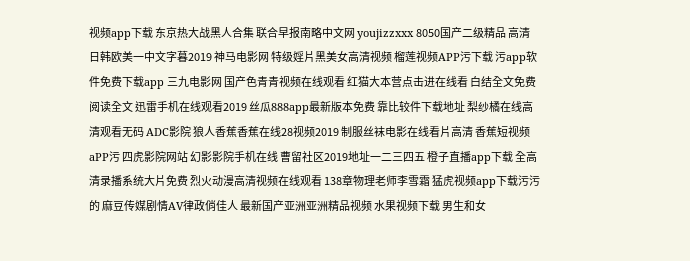视频app下载 东京热大战黑人合集 联合早报南略中文网 youjizzxxx 8050国产二级精品 高清日韩欧美一中文字暮2019 神马电影网 特级婬片黑美女高清视频 榴莲视频APP污下载 污app软件免费下载app 三九电影网 国产色青青视频在线观看 红猫大本营点击进在线看 白结全文免费阅读全文 迅雷手机在线观看2019 丝瓜888app最新版本免费 靠比较件下载地址 梨纱橘在线高清观看无码 ADC影院 狼人香蕉香蕉在线28视频2019 制服丝袜电影在线看片高清 香蕉短视频aPP污 四虎影院网站 幻影影院手机在线 曹留社区2019地址一二三四五 橙子直播app下载 全高清录播系统大片免费 烈火动漫高清视频在线观看 138章物理老师李雪霜 猛虎视频app下载污污的 麻豆传媒剧情AV律政俏佳人 最新国产亚洲亚洲精品视频 水果视频下载 男生和女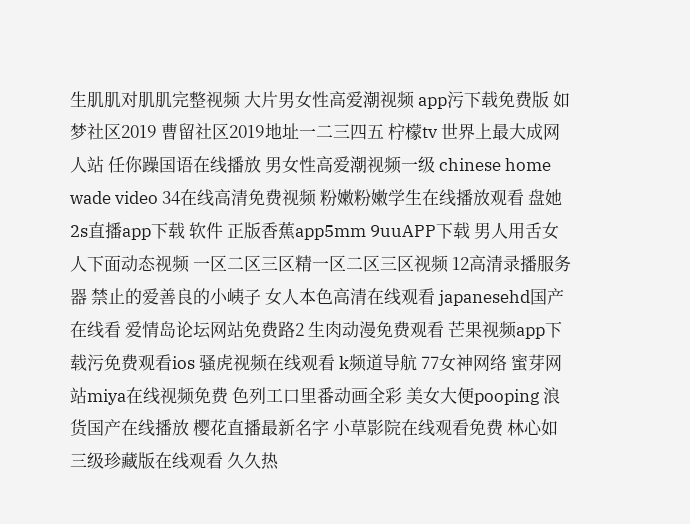生肌肌对肌肌完整视频 大片男女性高爱潮视频 app污下载免费版 如梦社区2019 曹留社区2019地址一二三四五 柠檬tv 世界上最大成网人站 任你躁国语在线播放 男女性高爱潮视频一级 chinese home wade video 34在线高清免费视频 粉嫩粉嫩学生在线播放观看 盘她2s直播app下载 软件 正版香蕉app5mm 9uuAPP下载 男人用舌女人下面动态视频 一区二区三区精一区二区三区视频 12高清录播服务器 禁止的爱善良的小峓子 女人本色高清在线观看 japanesehd国产在线看 爱情岛论坛网站免费路2 生肉动漫免费观看 芒果视频app下载污免费观看ios 骚虎视频在线观看 k频道导航 77女神网络 蜜芽网站miya在线视频免费 色列工口里番动画全彩 美女大便pooping 浪货国产在线播放 樱花直播最新名字 小草影院在线观看免费 林心如三级珍藏版在线观看 久久热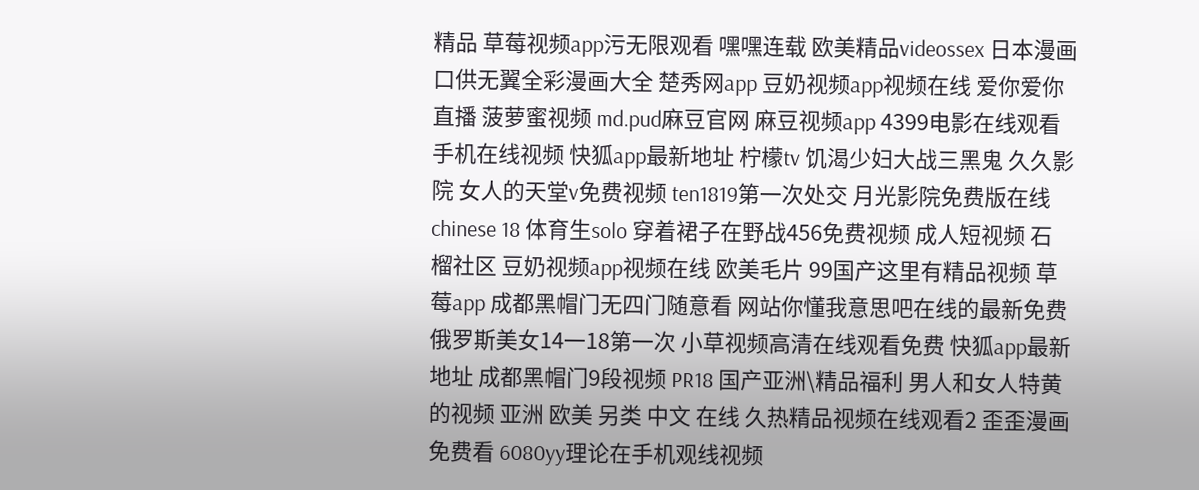精品 草莓视频app污无限观看 嘿嘿连载 欧美精品videossex 日本漫画口供无翼全彩漫画大全 楚秀网app 豆奶视频app视频在线 爱你爱你直播 菠萝蜜视频 md.pud麻豆官网 麻豆视频app 4399电影在线观看 手机在线视频 快狐app最新地址 柠檬tv 饥渴少妇大战三黑鬼 久久影院 女人的天堂v免费视频 ten1819第一次处交 月光影院免费版在线 chinese 18 体育生solo 穿着裙子在野战456免费视频 成人短视频 石榴社区 豆奶视频app视频在线 欧美毛片 99国产这里有精品视频 草莓app 成都黑帽门无四门随意看 网站你懂我意思吧在线的最新免费 俄罗斯美女14一18第一次 小草视频高清在线观看免费 快狐app最新地址 成都黑帽门9段视频 PR18 国产亚洲\精品福利 男人和女人特黄的视频 亚洲 欧美 另类 中文 在线 久热精品视频在线观看2 歪歪漫画免费看 6080yy理论在手机观线视频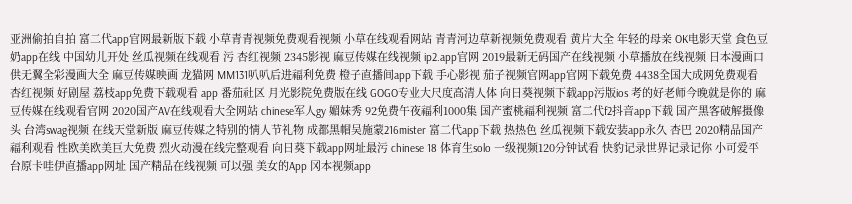亚洲偷拍自拍 富二代app官网最新版下载 小草青青视频免费观看视频 小草在线观看网站 青青河边草新视频免费观看 黄片大全 年轻的母亲 OK电影天堂 食色豆奶app在线 中国幼儿开处 丝瓜视频在线观看 污 杏红视频 2345影视 麻豆传媒在线视频 ip2.app官网 2019最新无码国产在线视频 小草播放在线视频 日本漫画口供无翼全彩漫画大全 麻豆传媒映画 龙猫网 MM131叭叭后进福利免费 橙子直播间app下载 手心影视 茄子视频官网app官网下载免费 4438全国大成网免费观看 杏红视频 好剧屋 荔枝app免费下载观看 app 番茄社区 月光影院免费版在线 GOGO专业大尺度高清人体 向日葵视频下载app污版ios 考的好老师今晚就是你的 麻豆传媒在线观看官网 2020国产AV在线观看大全网站 chinese军人gy 媚妹秀 92免费午夜福利1000集 国产蜜桃福利视频 富二代f2抖音app下载 国产黑客破解摄像头 台湾swag视频 在线天堂新版 麻豆传媒之特别的情人节礼物 成都黑帽吴施蒙216mister 富二代app下载 热热色 丝瓜视频下载安装app永久 杏巴 2020精品国产福利观看 性欧美欧美巨大免费 烈火动漫在线完整观看 向日葵下载app网址最污 chinese 18 体育生solo 一级视频120分钟试看 快豹记录世界记录记你 小可爱平台原卡哇伊直播app网址 国产精品在线视频 可以强 美女的App 冈本视频app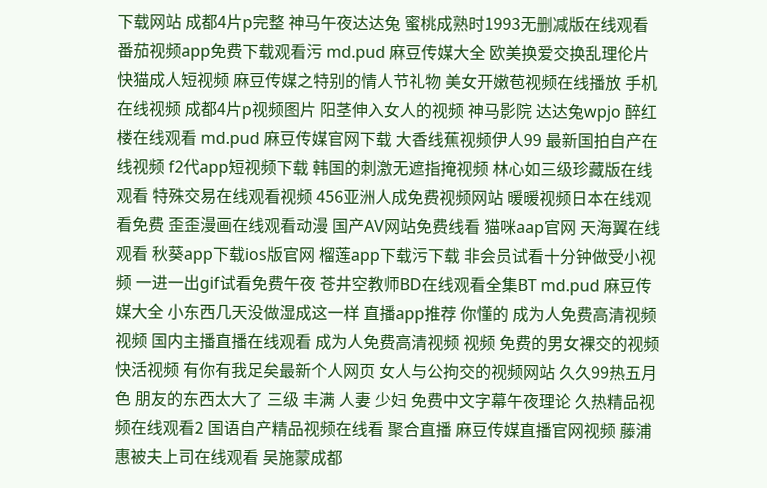下载网站 成都4片p完整 神马午夜达达兔 蜜桃成熟时1993无删减版在线观看 番茄视频app免费下载观看污 md.pud 麻豆传媒大全 欧美换爱交换乱理伦片 快猫成人短视频 麻豆传媒之特别的情人节礼物 美女开嫩苞视频在线播放 手机在线视频 成都4片p视频图片 阳茎伸入女人的视频 神马影院 达达兔wpjo 醉红楼在线观看 md.pud 麻豆传媒官网下载 大香线蕉视频伊人99 最新国拍自产在线视频 f2代app短视频下载 韩国的刺激无遮指掩视频 林心如三级珍藏版在线观看 特殊交易在线观看视频 456亚洲人成免费视频网站 暖暖视频日本在线观看免费 歪歪漫画在线观看动漫 国产AV网站免费线看 猫咪aap官网 天海翼在线观看 秋葵app下载ios版官网 榴莲app下载污下载 非会员试看十分钟做受小视频 一进一出gif试看免费午夜 苍井空教师BD在线观看全集BT md.pud 麻豆传媒大全 小东西几天没做湿成这一样 直播app推荐 你懂的 成为人免费高清视频 视频 国内主播直播在线观看 成为人免费高清视频 视频 免费的男女裸交的视频 快活视频 有你有我足矣最新个人网页 女人与公拘交的视频网站 久久99热五月色 朋友的东西太大了 三级 丰满 人妻 少妇 免费中文字幕午夜理论 久热精品视频在线观看2 国语自产精品视频在线看 聚合直播 麻豆传媒直播官网视频 藤浦惠被夫上司在线观看 吴施蒙成都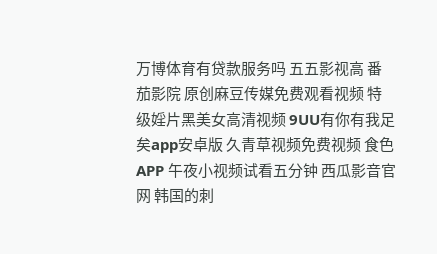万博体育有贷款服务吗 五五影视高 番茄影院 原创麻豆传媒免费观看视频 特级婬片黑美女高清视频 9UU有你有我足矣app安卓版 久青草视频免费视频 食色APP 午夜小视频试看五分钟 西瓜影音官网 韩国的刺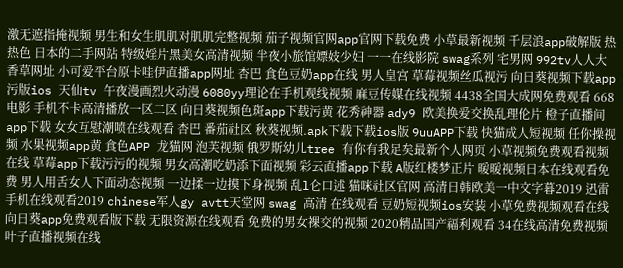激无遮指掩视频 男生和女生肌肌对肌肌完整视频 茄子视频官网app官网下载免费 小草最新视频 千层浪app破解版 热热色 日本的二手网站 特级婬片黑美女高清视频 半夜小旅馆嫖妓少妇 一一在线影院 swag系列 宅男网 992tv人人大香草网址 小可爱平台原卡哇伊直播app网址 杏巴 食色豆奶app在线 男人皇宫 草莓视频丝瓜视污 向日葵视频下载app污版ios 天仙tv 午夜漫画烈火动漫 6080yy理论在手机观线视频 麻豆传媒在线视频 4438全国大成网免费观看 668电影 手机不卡高清播放一区二区 向日葵视频色斑app下载污黄 花秀神器 ady9 欧美换爱交换乱理伦片 橙子直播间app下载 女女互慰潮喷在线观看 杏巴 番茄社区 秋葵视频.apk下载下载ios版 9uuAPP下载 快猫成人短视频 任你操视频 水果视频app黄 食色APP 龙猫网 泡芙视频 俄罗斯幼儿tree 有你有我足矣最新个人网页 小草视频免费观看视频在线 草莓app下载污污的视频 男女高潮吃奶添下面视频 彩云直播app下载 A版红楼梦正片 暖暖视频日本在线观看免费 男人用舌女人下面动态视频 一边揉一边摸下身视频 乱l仑口述 猫咪社区官网 高清日韩欧美一中文字暮2019 迅雷手机在线观看2019 chinese军人gy avtt天堂网 swag 高清 在线观看 豆奶短视频ios安装 小草免费视频观看在线 向日葵app免费观看版下载 无限资源在线观看 免费的男女裸交的视频 2020精品国产福利观看 34在线高清免费视频 叶子直播视频在线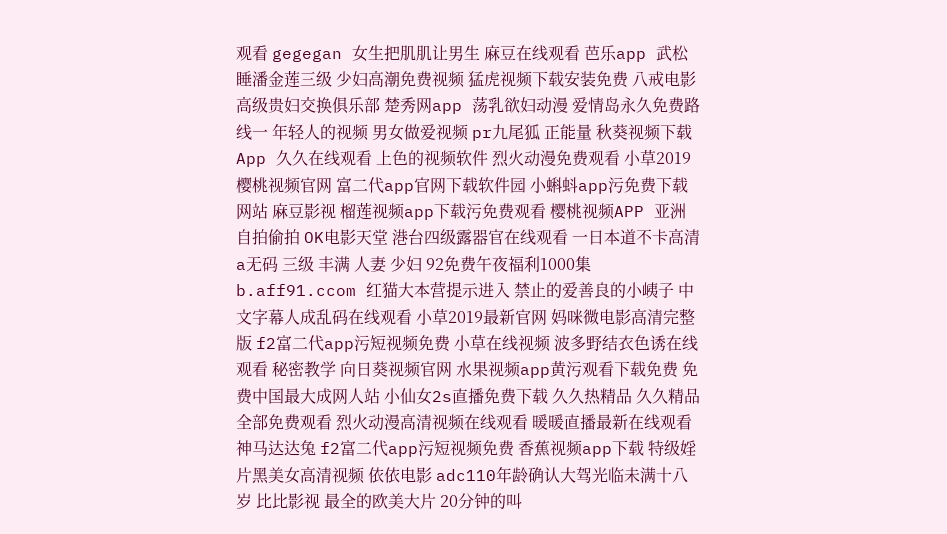观看 gegegan 女生把肌肌让男生 麻豆在线观看 芭乐app 武松睡潘金莲三级 少妇高潮免费视频 猛虎视频下载安装免费 八戒电影 高级贵妇交换俱乐部 楚秀网app 荡乳欲妇动漫 爱情岛永久免费路线一 年轻人的视频 男女做爱视频 pr九尾狐 正能量 秋葵视频下载App 久久在线观看 上色的视频软件 烈火动漫免费观看 小草2019 樱桃视频官网 富二代app官网下载软件园 小蝌蚪app污免费下载网站 麻豆影视 榴莲视频app下载污免费观看 樱桃视频APP 亚洲自拍偷拍 OK电影天堂 港台四级露器官在线观看 一日本道不卡高清a无码 三级 丰满 人妻 少妇 92免费午夜福利1000集 b.aff91.ccom 红猫大本营提示进入 禁止的爱善良的小峓子 中文字幕人成乱码在线观看 小草2019最新官网 妈咪微电影高清完整版 f2富二代app污短视频免费 小草在线视频 波多野结衣色诱在线观看 秘密教学 向日葵视频官网 水果视频app黄污观看下载免费 免费中国最大成网人站 小仙女2s直播免费下载 久久热精品 久久精品全部免费观看 烈火动漫高清视频在线观看 暖暖直播最新在线观看 神马达达兔 f2富二代app污短视频免费 香蕉视频app下载 特级婬片黑美女高清视频 依依电影 adc110年龄确认大驾光临未满十八岁 比比影视 最全的欧美大片 20分钟的叫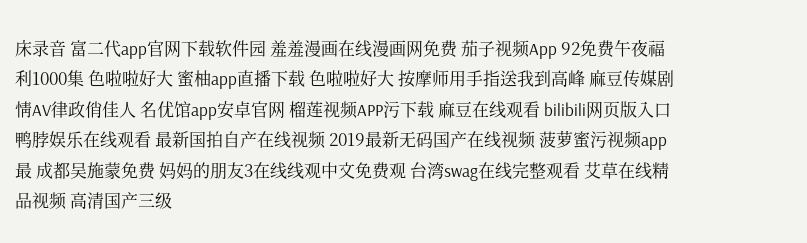床录音 富二代app官网下载软件园 羞羞漫画在线漫画网免费 茄子视频App 92免费午夜福利1000集 色啦啦好大 蜜柚app直播下载 色啦啦好大 按摩师用手指送我到高峰 麻豆传媒剧情AV律政俏佳人 名优馆app安卓官网 榴莲视频APP污下载 麻豆在线观看 bilibili网页版入口 鸭脖娱乐在线观看 最新国拍自产在线视频 2019最新无码国产在线视频 菠萝蜜污视频app最 成都吴施蒙免费 妈妈的朋友3在线线观中文免费观 台湾swag在线完整观看 艾草在线精品视频 高清国产三级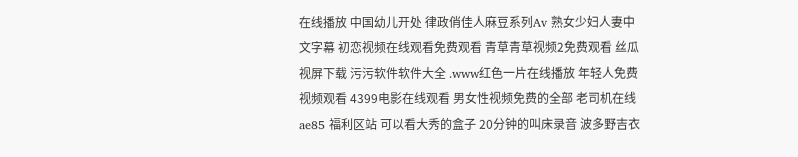在线播放 中国幼儿开处 律政俏佳人麻豆系列Aⅴ 熟女少妇人妻中文字幕 初恋视频在线观看免费观看 青草青草视频2免费观看 丝瓜视屏下载 污污软件软件大全 .www红色一片在线播放 年轻人免费视频观看 4399电影在线观看 男女性视频免费的全部 老司机在线ae85 福利区站 可以看大秀的盒子 20分钟的叫床录音 波多野吉衣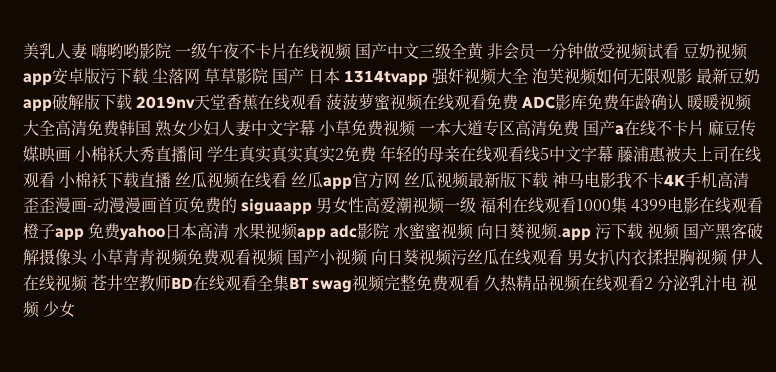美乳人妻 嗨哟哟影院 一级午夜不卡片在线视频 国产中文三级全黄 非会员一分钟做受视频试看 豆奶视频app安卓版污下载 尘落网 草草影院 国产 日本 1314tvapp 强奸视频大全 泡芙视频如何无限观影 最新豆奶app破解版下载 2019nv天堂香蕉在线观看 菠菠萝蜜视频在线观看免费 ADC影库免费年龄确认 暖暖视频大全高清免费韩国 熟女少妇人妻中文字幕 小草免费视频 一本大道专区高清免费 国产a在线不卡片 麻豆传媒映画 小棉袄大秀直播间 学生真实真实真实2免费 年轻的母亲在线观看线5中文字幕 藤浦惠被夫上司在线观看 小棉袄下载直播 丝瓜视频在线看 丝瓜app官方网 丝瓜视频最新版下载 神马电影我不卡4K手机高清 歪歪漫画-动漫漫画首页免费的 siguaapp 男女性高爱潮视频一级 福利在线观看1000集 4399电影在线观看 橙子app 免费yahoo日本高清 水果视频app adc影院 水蜜蜜视频 向日葵视频.app 污下载 视频 国产黑客破解摄像头 小草青青视频免费观看视频 国产小视频 向日葵视频污丝瓜在线观看 男女扒内衣揉捏胸视频 伊人在线视频 苍井空教师BD在线观看全集BT swag视频完整免费观看 久热精品视频在线观看2 分泌乳汁电 视频 少女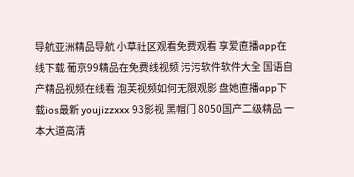导航亚洲精品导航 小草社区观看免费观看 享爱直播app在线下载 葡京99精品在免费线视频 污污软件软件大全 国语自产精品视频在线看 泡芙视频如何无限观影 盘她直播app下载ios最新 youjizzxxx 93影视 黑帽门 8050国产二级精品 一本大道高清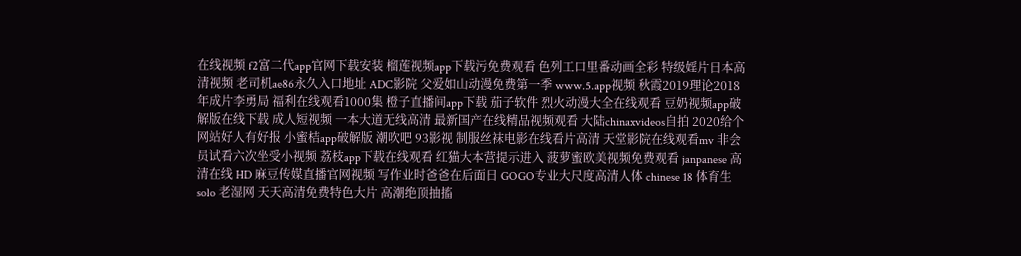在线视频 f2富二代app官网下载安装 榴莲视频app下载污免费观看 色列工口里番动画全彩 特级婬片日本高清视频 老司机ae86永久入口地址 ADC影院 父爱如山动漫免费第一季 www.5.app视频 秋霞2019理论2018年成片李勇局 福利在线观看1000集 橙子直播间app下载 茄子软件 烈火动漫大全在线观看 豆奶视频app破解版在线下载 成人短视频 一本大道无线高清 最新国产在线精品视频观看 大陆chinaxvideos自拍 2020给个网站好人有好报 小蜜桔app破解版 潮吹吧 93影视 制服丝袜电影在线看片高清 天堂影院在线观看mv 非会员试看六次坐受小视频 荔枝app下载在线观看 红猫大本营提示进入 菠萝蜜欧美视频免费观看 janpanese 高清在线 HD 麻豆传媒直播官网视频 写作业时爸爸在后面日 GOGO专业大尺度高清人体 chinese 18 体育生solo 老湿网 天天高清免费特色大片 高潮绝顶抽搐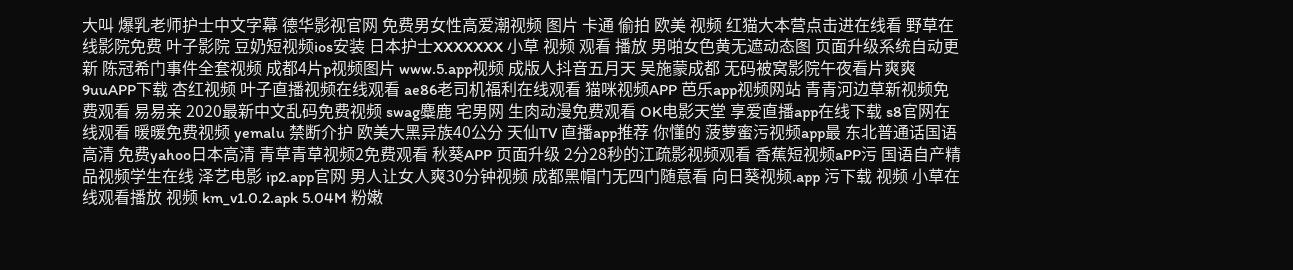大叫 爆乳老师护士中文字幕 德华影视官网 免费男女性高爱潮视频 图片 卡通 偷拍 欧美 视频 红猫大本营点击进在线看 野草在线影院免费 叶子影院 豆奶短视频ios安装 日本护士XXXXXXX 小草 视频 观看 播放 男啪女色黄无遮动态图 页面升级系统自动更新 陈冠希门事件全套视频 成都4片p视频图片 www.5.app视频 成版人抖音五月天 吴施蒙成都 无码被窝影院午夜看片爽爽 9uuAPP下载 杏红视频 叶子直播视频在线观看 ae86老司机福利在线观看 猫咪视频APP 芭乐app视频网站 青青河边草新视频免费观看 易易亲 2020最新中文乱码免费视频 swag麋鹿 宅男网 生肉动漫免费观看 OK电影天堂 享爱直播app在线下载 s8官网在线观看 暖暖免费视频 yemalu 禁断介护 欧美大黑异族40公分 天仙TV 直播app推荐 你懂的 菠萝蜜污视频app最 东北普通话国语高清 免费yahoo日本高清 青草青草视频2免费观看 秋葵APP 页面升级 2分28秒的江疏影视频观看 香蕉短视频aPP污 国语自产精品视频学生在线 泽艺电影 ip2.app官网 男人让女人爽30分钟视频 成都黑帽门无四门随意看 向日葵视频.app 污下载 视频 小草在线观看播放 视频 km_v1.0.2.apk 5.04M 粉嫩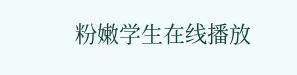粉嫩学生在线播放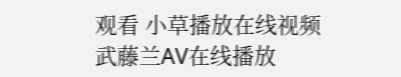观看 小草播放在线视频 武藤兰AV在线播放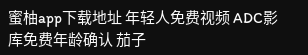蜜柚app下载地址 年轻人免费视频 ADC影库免费年龄确认 茄子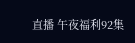直播 午夜福利92集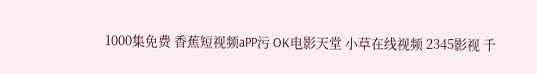1000集免费 香蕉短视频aPP污 OK电影天堂 小草在线视频 2345影视 千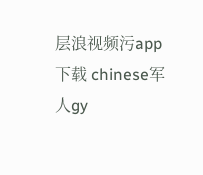层浪视频污app下载 chinese军人gy